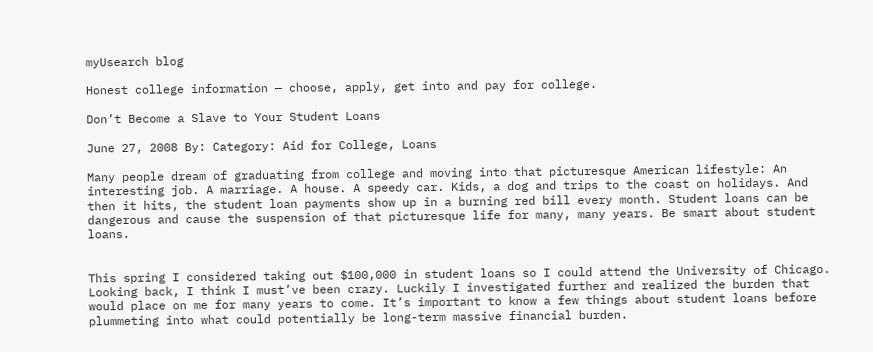myUsearch blog

Honest college information — choose, apply, get into and pay for college.

Don’t Become a Slave to Your Student Loans

June 27, 2008 By: Category: Aid for College, Loans

Many people dream of graduating from college and moving into that picturesque American lifestyle: An interesting job. A marriage. A house. A speedy car. Kids, a dog and trips to the coast on holidays. And then it hits, the student loan payments show up in a burning red bill every month. Student loans can be dangerous and cause the suspension of that picturesque life for many, many years. Be smart about student loans.


This spring I considered taking out $100,000 in student loans so I could attend the University of Chicago. Looking back, I think I must’ve been crazy. Luckily I investigated further and realized the burden that would place on me for many years to come. It’s important to know a few things about student loans before plummeting into what could potentially be long-term massive financial burden.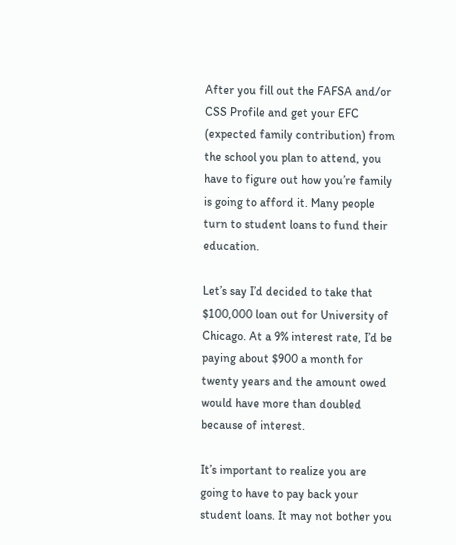After you fill out the FAFSA and/or CSS Profile and get your EFC (expected family contribution) from the school you plan to attend, you have to figure out how you’re family is going to afford it. Many people turn to student loans to fund their education.

Let’s say I’d decided to take that $100,000 loan out for University of Chicago. At a 9% interest rate, I’d be paying about $900 a month for twenty years and the amount owed would have more than doubled because of interest.

It’s important to realize you are going to have to pay back your student loans. It may not bother you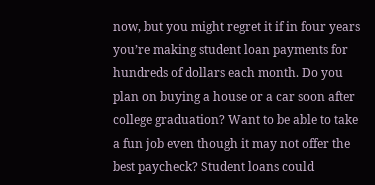now, but you might regret it if in four years you’re making student loan payments for hundreds of dollars each month. Do you plan on buying a house or a car soon after college graduation? Want to be able to take a fun job even though it may not offer the best paycheck? Student loans could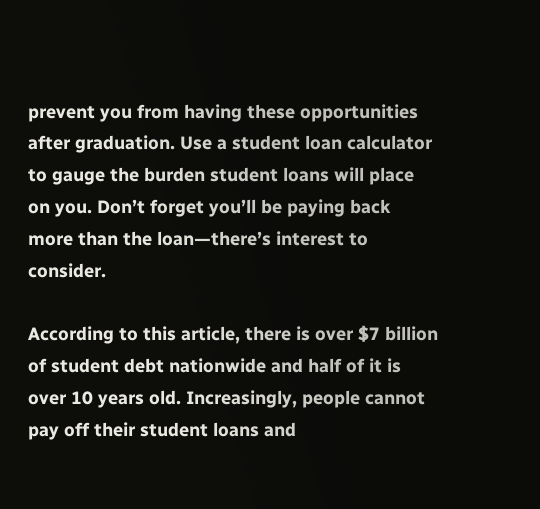prevent you from having these opportunities after graduation. Use a student loan calculator to gauge the burden student loans will place on you. Don’t forget you’ll be paying back more than the loan—there’s interest to consider.

According to this article, there is over $7 billion of student debt nationwide and half of it is over 10 years old. Increasingly, people cannot pay off their student loans and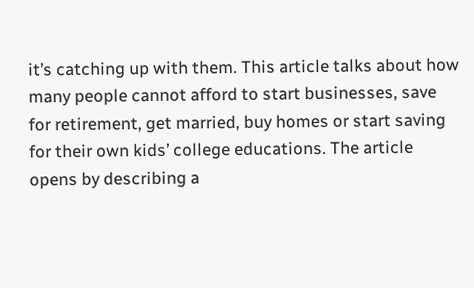it’s catching up with them. This article talks about how many people cannot afford to start businesses, save for retirement, get married, buy homes or start saving for their own kids’ college educations. The article opens by describing a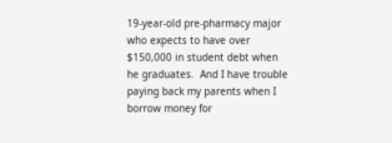19-year-old pre-pharmacy major who expects to have over $150,000 in student debt when he graduates.  And I have trouble paying back my parents when I borrow money for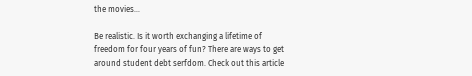the movies…

Be realistic. Is it worth exchanging a lifetime of freedom for four years of fun? There are ways to get around student debt serfdom. Check out this article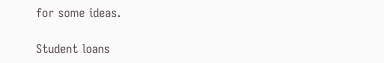for some ideas.

Student loans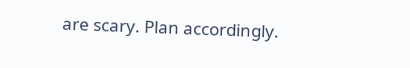are scary. Plan accordingly.